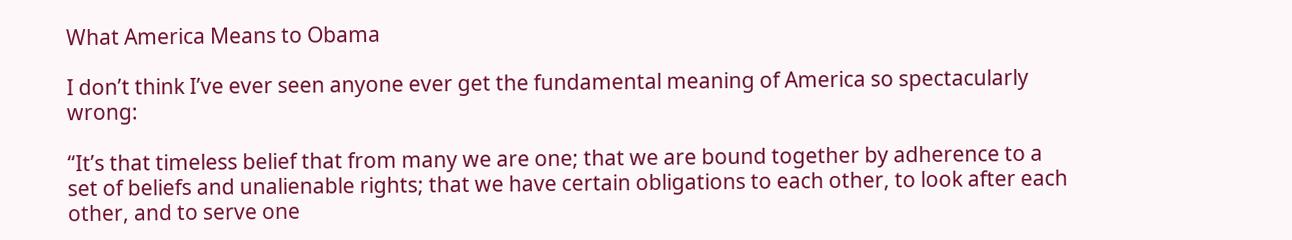What America Means to Obama

I don’t think I’ve ever seen anyone ever get the fundamental meaning of America so spectacularly wrong:

“It’s that timeless belief that from many we are one; that we are bound together by adherence to a set of beliefs and unalienable rights; that we have certain obligations to each other, to look after each other, and to serve one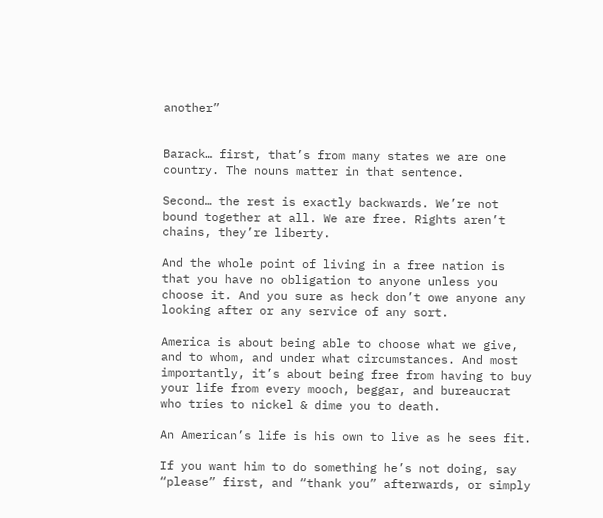another”


Barack… first, that’s from many states we are one country. The nouns matter in that sentence.

Second… the rest is exactly backwards. We’re not bound together at all. We are free. Rights aren’t chains, they’re liberty.

And the whole point of living in a free nation is that you have no obligation to anyone unless you choose it. And you sure as heck don’t owe anyone any looking after or any service of any sort.

America is about being able to choose what we give, and to whom, and under what circumstances. And most importantly, it’s about being free from having to buy your life from every mooch, beggar, and bureaucrat who tries to nickel & dime you to death.

An American’s life is his own to live as he sees fit.

If you want him to do something he’s not doing, say “please” first, and “thank you” afterwards, or simply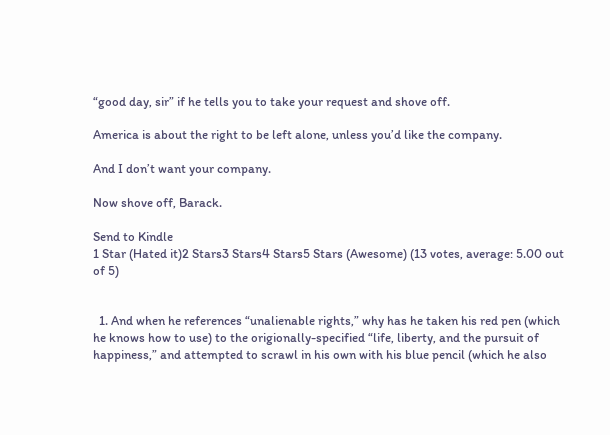“good day, sir” if he tells you to take your request and shove off.

America is about the right to be left alone, unless you’d like the company.

And I don’t want your company.

Now shove off, Barack.

Send to Kindle
1 Star (Hated it)2 Stars3 Stars4 Stars5 Stars (Awesome) (13 votes, average: 5.00 out of 5)


  1. And when he references “unalienable rights,” why has he taken his red pen (which he knows how to use) to the origionally-specified “life, liberty, and the pursuit of happiness,” and attempted to scrawl in his own with his blue pencil (which he also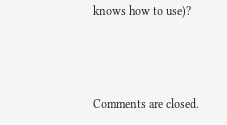knows how to use)?



Comments are closed.